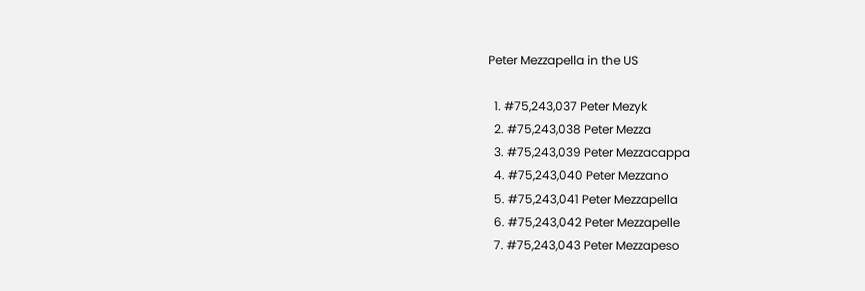Peter Mezzapella in the US

  1. #75,243,037 Peter Mezyk
  2. #75,243,038 Peter Mezza
  3. #75,243,039 Peter Mezzacappa
  4. #75,243,040 Peter Mezzano
  5. #75,243,041 Peter Mezzapella
  6. #75,243,042 Peter Mezzapelle
  7. #75,243,043 Peter Mezzapeso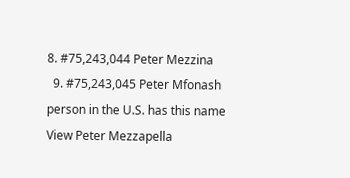8. #75,243,044 Peter Mezzina
  9. #75,243,045 Peter Mfonash
person in the U.S. has this name View Peter Mezzapella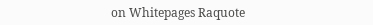on Whitepages Raquote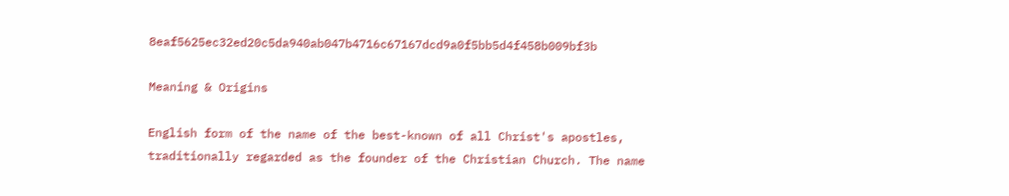8eaf5625ec32ed20c5da940ab047b4716c67167dcd9a0f5bb5d4f458b009bf3b

Meaning & Origins

English form of the name of the best-known of all Christ's apostles, traditionally regarded as the founder of the Christian Church. The name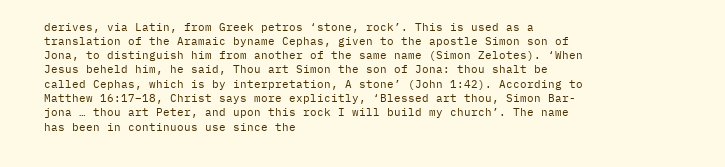derives, via Latin, from Greek petros ‘stone, rock’. This is used as a translation of the Aramaic byname Cephas, given to the apostle Simon son of Jona, to distinguish him from another of the same name (Simon Zelotes). ‘When Jesus beheld him, he said, Thou art Simon the son of Jona: thou shalt be called Cephas, which is by interpretation, A stone’ (John 1:42). According to Matthew 16:17–18, Christ says more explicitly, ‘Blessed art thou, Simon Bar-jona … thou art Peter, and upon this rock I will build my church’. The name has been in continuous use since the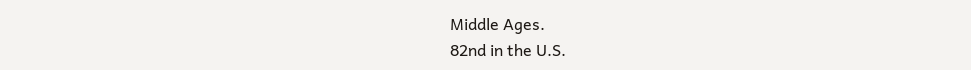Middle Ages.
82nd in the U.S.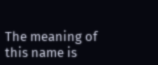The meaning of this name is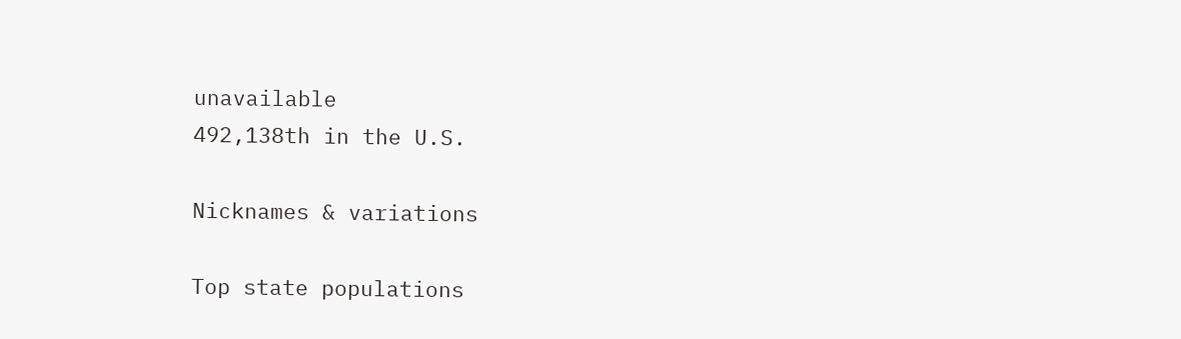unavailable
492,138th in the U.S.

Nicknames & variations

Top state populations